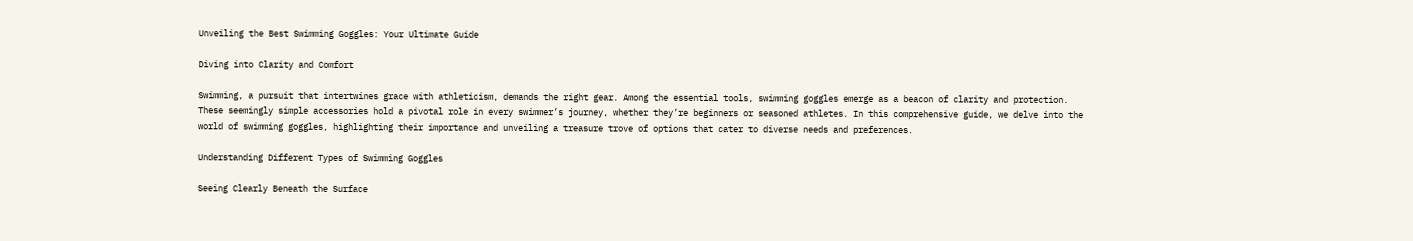Unveiling the Best Swimming Goggles: Your Ultimate Guide

Diving into Clarity and Comfort

Swimming, a pursuit that intertwines grace with athleticism, demands the right gear. Among the essential tools, swimming goggles emerge as a beacon of clarity and protection. These seemingly simple accessories hold a pivotal role in every swimmer’s journey, whether they’re beginners or seasoned athletes. In this comprehensive guide, we delve into the world of swimming goggles, highlighting their importance and unveiling a treasure trove of options that cater to diverse needs and preferences.

Understanding Different Types of Swimming Goggles

Seeing Clearly Beneath the Surface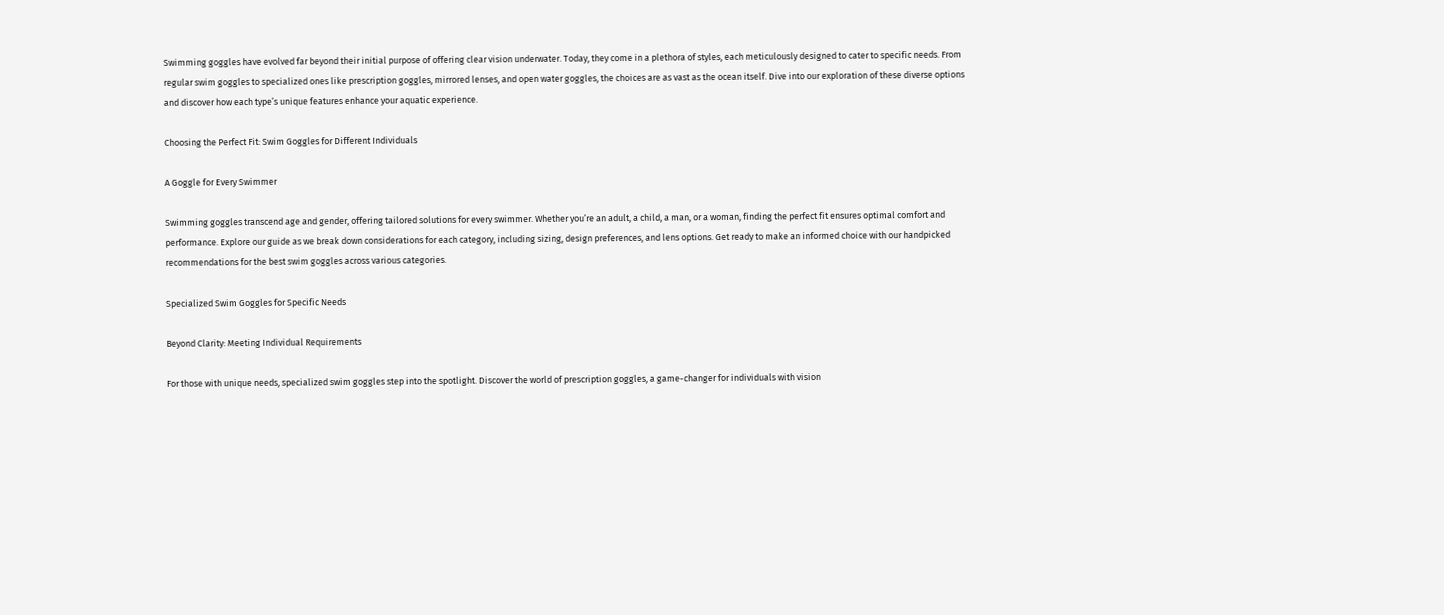Swimming goggles have evolved far beyond their initial purpose of offering clear vision underwater. Today, they come in a plethora of styles, each meticulously designed to cater to specific needs. From regular swim goggles to specialized ones like prescription goggles, mirrored lenses, and open water goggles, the choices are as vast as the ocean itself. Dive into our exploration of these diverse options and discover how each type’s unique features enhance your aquatic experience.

Choosing the Perfect Fit: Swim Goggles for Different Individuals

A Goggle for Every Swimmer

Swimming goggles transcend age and gender, offering tailored solutions for every swimmer. Whether you’re an adult, a child, a man, or a woman, finding the perfect fit ensures optimal comfort and performance. Explore our guide as we break down considerations for each category, including sizing, design preferences, and lens options. Get ready to make an informed choice with our handpicked recommendations for the best swim goggles across various categories.

Specialized Swim Goggles for Specific Needs

Beyond Clarity: Meeting Individual Requirements

For those with unique needs, specialized swim goggles step into the spotlight. Discover the world of prescription goggles, a game-changer for individuals with vision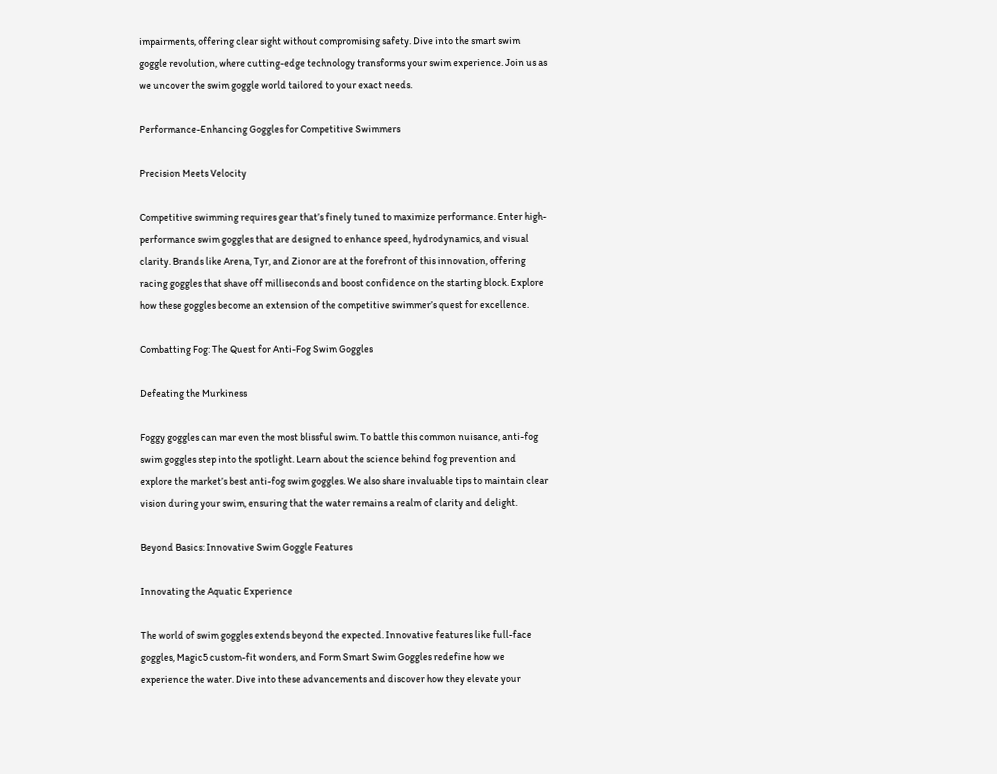impairments, offering clear sight without compromising safety. Dive into the smart swim goggle revolution, where cutting-edge technology transforms your swim experience. Join us as we uncover the swim goggle world tailored to your exact needs.

Performance-Enhancing Goggles for Competitive Swimmers

Precision Meets Velocity

Competitive swimming requires gear that’s finely tuned to maximize performance. Enter high-performance swim goggles that are designed to enhance speed, hydrodynamics, and visual clarity. Brands like Arena, Tyr, and Zionor are at the forefront of this innovation, offering racing goggles that shave off milliseconds and boost confidence on the starting block. Explore how these goggles become an extension of the competitive swimmer’s quest for excellence.

Combatting Fog: The Quest for Anti-Fog Swim Goggles

Defeating the Murkiness

Foggy goggles can mar even the most blissful swim. To battle this common nuisance, anti-fog swim goggles step into the spotlight. Learn about the science behind fog prevention and explore the market’s best anti-fog swim goggles. We also share invaluable tips to maintain clear vision during your swim, ensuring that the water remains a realm of clarity and delight.

Beyond Basics: Innovative Swim Goggle Features

Innovating the Aquatic Experience

The world of swim goggles extends beyond the expected. Innovative features like full-face goggles, Magic5 custom-fit wonders, and Form Smart Swim Goggles redefine how we experience the water. Dive into these advancements and discover how they elevate your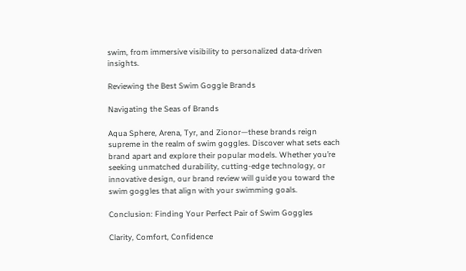swim, from immersive visibility to personalized data-driven insights.

Reviewing the Best Swim Goggle Brands

Navigating the Seas of Brands

Aqua Sphere, Arena, Tyr, and Zionor—these brands reign supreme in the realm of swim goggles. Discover what sets each brand apart and explore their popular models. Whether you’re seeking unmatched durability, cutting-edge technology, or innovative design, our brand review will guide you toward the swim goggles that align with your swimming goals.

Conclusion: Finding Your Perfect Pair of Swim Goggles

Clarity, Comfort, Confidence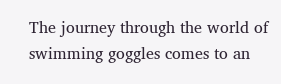The journey through the world of swimming goggles comes to an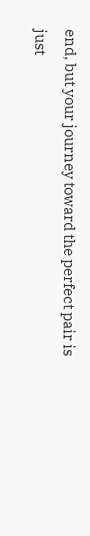end, but your journey toward the perfect pair is just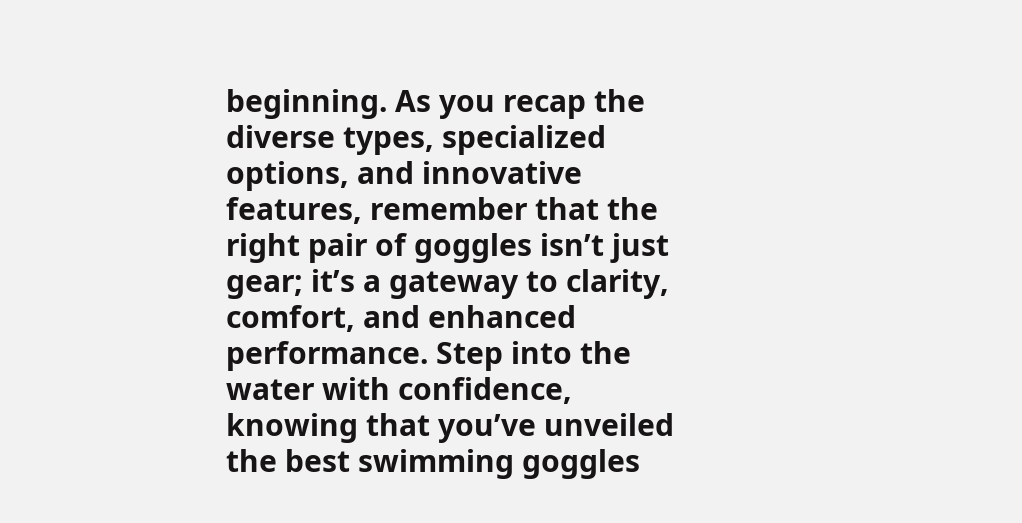beginning. As you recap the diverse types, specialized options, and innovative features, remember that the right pair of goggles isn’t just gear; it’s a gateway to clarity, comfort, and enhanced performance. Step into the water with confidence, knowing that you’ve unveiled the best swimming goggles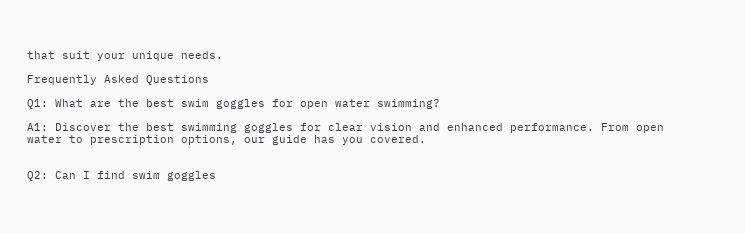that suit your unique needs.

Frequently Asked Questions

Q1: What are the best swim goggles for open water swimming?

A1: Discover the best swimming goggles for clear vision and enhanced performance. From open water to prescription options, our guide has you covered.


Q2: Can I find swim goggles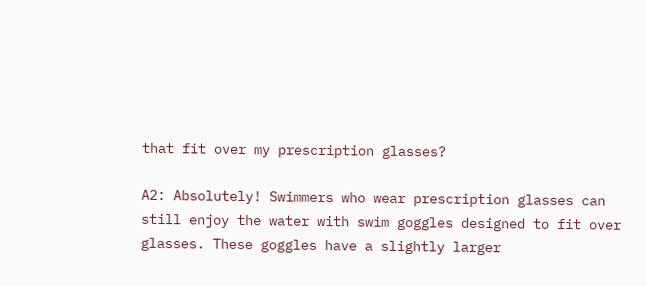that fit over my prescription glasses?

A2: Absolutely! Swimmers who wear prescription glasses can still enjoy the water with swim goggles designed to fit over glasses. These goggles have a slightly larger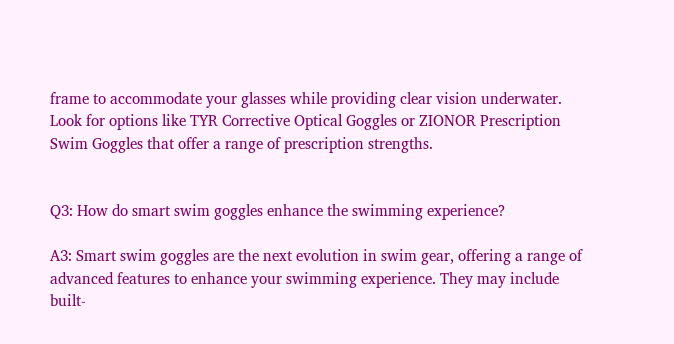frame to accommodate your glasses while providing clear vision underwater. Look for options like TYR Corrective Optical Goggles or ZIONOR Prescription Swim Goggles that offer a range of prescription strengths.


Q3: How do smart swim goggles enhance the swimming experience?

A3: Smart swim goggles are the next evolution in swim gear, offering a range of advanced features to enhance your swimming experience. They may include built-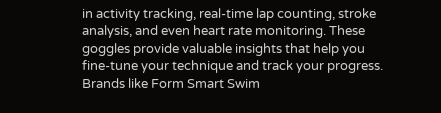in activity tracking, real-time lap counting, stroke analysis, and even heart rate monitoring. These goggles provide valuable insights that help you fine-tune your technique and track your progress. Brands like Form Smart Swim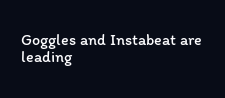Goggles and Instabeat are leading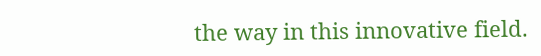the way in this innovative field.